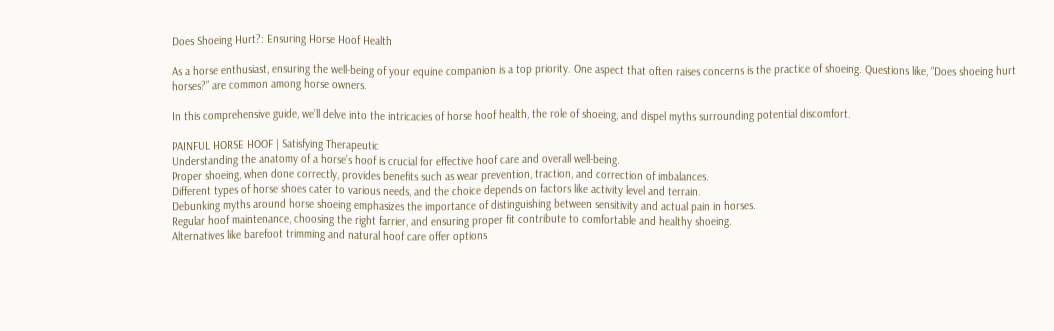Does Shoeing Hurt?: Ensuring Horse Hoof Health

As a horse enthusiast, ensuring the well-being of your equine companion is a top priority. One aspect that often raises concerns is the practice of shoeing. Questions like, “Does shoeing hurt horses?” are common among horse owners.

In this comprehensive guide, we’ll delve into the intricacies of horse hoof health, the role of shoeing, and dispel myths surrounding potential discomfort.

PAINFUL HORSE HOOF | Satisfying Therapeutic
Understanding the anatomy of a horse’s hoof is crucial for effective hoof care and overall well-being.
Proper shoeing, when done correctly, provides benefits such as wear prevention, traction, and correction of imbalances.
Different types of horse shoes cater to various needs, and the choice depends on factors like activity level and terrain.
Debunking myths around horse shoeing emphasizes the importance of distinguishing between sensitivity and actual pain in horses.
Regular hoof maintenance, choosing the right farrier, and ensuring proper fit contribute to comfortable and healthy shoeing.
Alternatives like barefoot trimming and natural hoof care offer options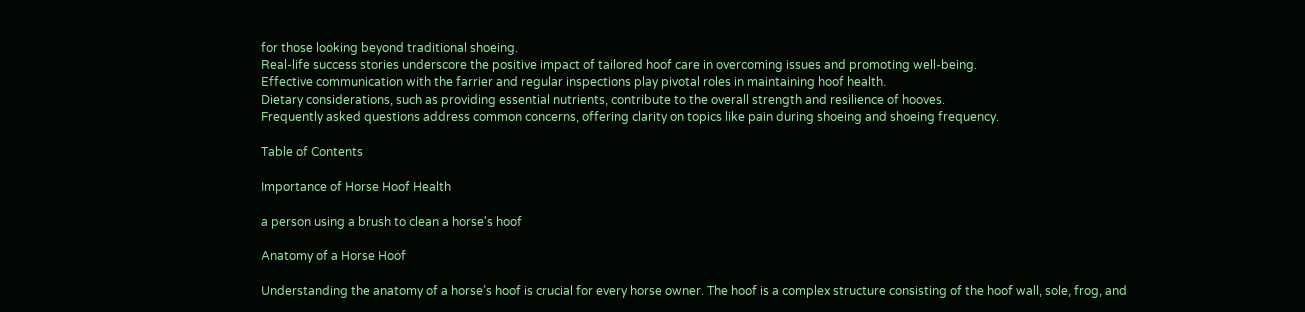for those looking beyond traditional shoeing.
Real-life success stories underscore the positive impact of tailored hoof care in overcoming issues and promoting well-being.
Effective communication with the farrier and regular inspections play pivotal roles in maintaining hoof health.
Dietary considerations, such as providing essential nutrients, contribute to the overall strength and resilience of hooves.
Frequently asked questions address common concerns, offering clarity on topics like pain during shoeing and shoeing frequency.

Table of Contents

Importance of Horse Hoof Health

a person using a brush to clean a horse's hoof

Anatomy of a Horse Hoof

Understanding the anatomy of a horse’s hoof is crucial for every horse owner. The hoof is a complex structure consisting of the hoof wall, sole, frog, and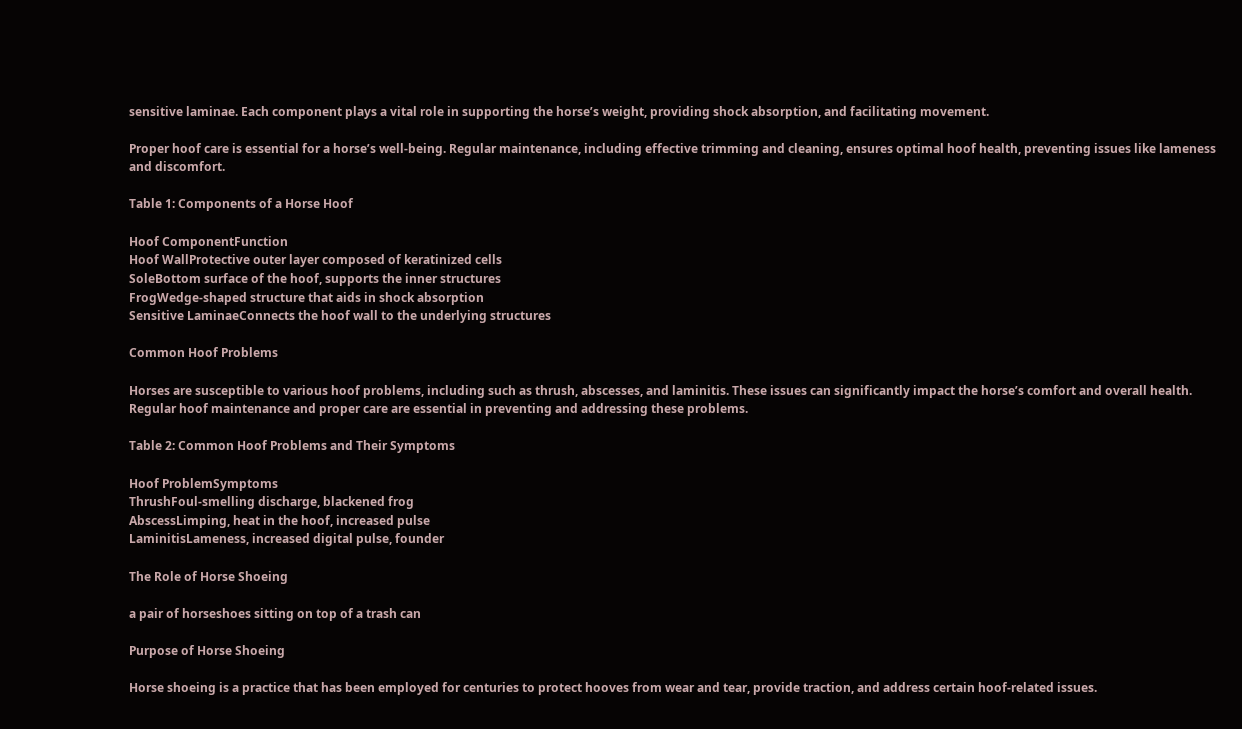sensitive laminae. Each component plays a vital role in supporting the horse’s weight, providing shock absorption, and facilitating movement.

Proper hoof care is essential for a horse’s well-being. Regular maintenance, including effective trimming and cleaning, ensures optimal hoof health, preventing issues like lameness and discomfort.

Table 1: Components of a Horse Hoof

Hoof ComponentFunction
Hoof WallProtective outer layer composed of keratinized cells
SoleBottom surface of the hoof, supports the inner structures
FrogWedge-shaped structure that aids in shock absorption
Sensitive LaminaeConnects the hoof wall to the underlying structures

Common Hoof Problems

Horses are susceptible to various hoof problems, including such as thrush, abscesses, and laminitis. These issues can significantly impact the horse’s comfort and overall health. Regular hoof maintenance and proper care are essential in preventing and addressing these problems.

Table 2: Common Hoof Problems and Their Symptoms

Hoof ProblemSymptoms
ThrushFoul-smelling discharge, blackened frog
AbscessLimping, heat in the hoof, increased pulse
LaminitisLameness, increased digital pulse, founder

The Role of Horse Shoeing

a pair of horseshoes sitting on top of a trash can

Purpose of Horse Shoeing

Horse shoeing is a practice that has been employed for centuries to protect hooves from wear and tear, provide traction, and address certain hoof-related issues.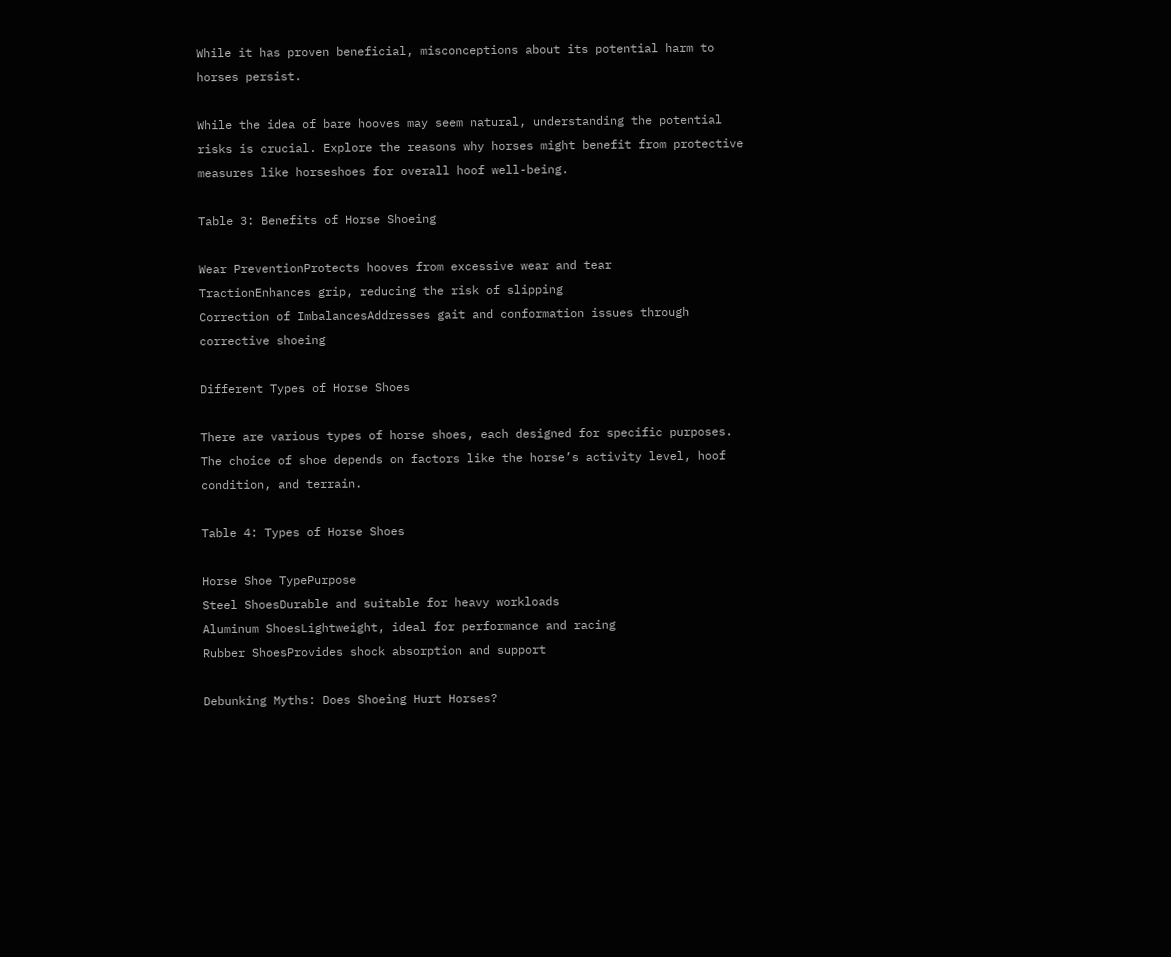While it has proven beneficial, misconceptions about its potential harm to horses persist.

While the idea of bare hooves may seem natural, understanding the potential risks is crucial. Explore the reasons why horses might benefit from protective measures like horseshoes for overall hoof well-being.

Table 3: Benefits of Horse Shoeing

Wear PreventionProtects hooves from excessive wear and tear
TractionEnhances grip, reducing the risk of slipping
Correction of ImbalancesAddresses gait and conformation issues through corrective shoeing

Different Types of Horse Shoes

There are various types of horse shoes, each designed for specific purposes. The choice of shoe depends on factors like the horse’s activity level, hoof condition, and terrain.

Table 4: Types of Horse Shoes

Horse Shoe TypePurpose
Steel ShoesDurable and suitable for heavy workloads
Aluminum ShoesLightweight, ideal for performance and racing
Rubber ShoesProvides shock absorption and support

Debunking Myths: Does Shoeing Hurt Horses?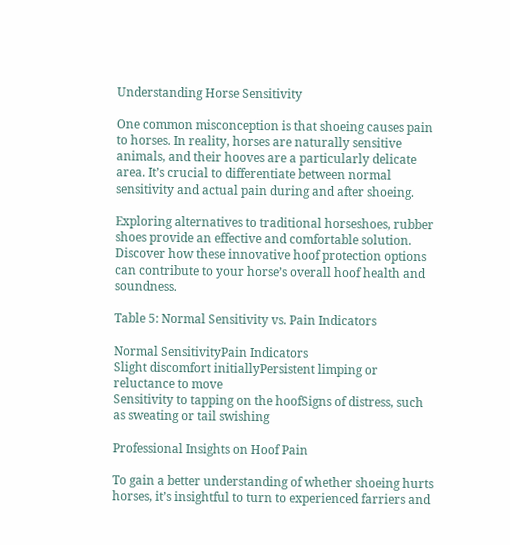Understanding Horse Sensitivity

One common misconception is that shoeing causes pain to horses. In reality, horses are naturally sensitive animals, and their hooves are a particularly delicate area. It’s crucial to differentiate between normal sensitivity and actual pain during and after shoeing.

Exploring alternatives to traditional horseshoes, rubber shoes provide an effective and comfortable solution. Discover how these innovative hoof protection options can contribute to your horse’s overall hoof health and soundness.

Table 5: Normal Sensitivity vs. Pain Indicators

Normal SensitivityPain Indicators
Slight discomfort initiallyPersistent limping or reluctance to move
Sensitivity to tapping on the hoofSigns of distress, such as sweating or tail swishing

Professional Insights on Hoof Pain

To gain a better understanding of whether shoeing hurts horses, it’s insightful to turn to experienced farriers and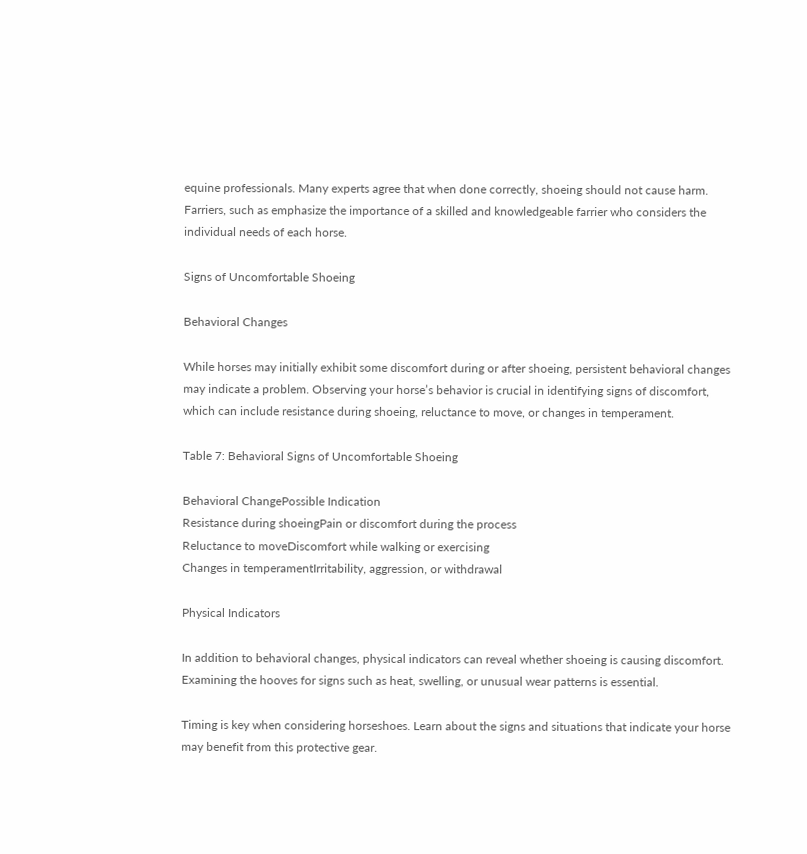equine professionals. Many experts agree that when done correctly, shoeing should not cause harm. Farriers, such as emphasize the importance of a skilled and knowledgeable farrier who considers the individual needs of each horse.

Signs of Uncomfortable Shoeing

Behavioral Changes

While horses may initially exhibit some discomfort during or after shoeing, persistent behavioral changes may indicate a problem. Observing your horse’s behavior is crucial in identifying signs of discomfort, which can include resistance during shoeing, reluctance to move, or changes in temperament.

Table 7: Behavioral Signs of Uncomfortable Shoeing

Behavioral ChangePossible Indication
Resistance during shoeingPain or discomfort during the process
Reluctance to moveDiscomfort while walking or exercising
Changes in temperamentIrritability, aggression, or withdrawal

Physical Indicators

In addition to behavioral changes, physical indicators can reveal whether shoeing is causing discomfort. Examining the hooves for signs such as heat, swelling, or unusual wear patterns is essential.

Timing is key when considering horseshoes. Learn about the signs and situations that indicate your horse may benefit from this protective gear.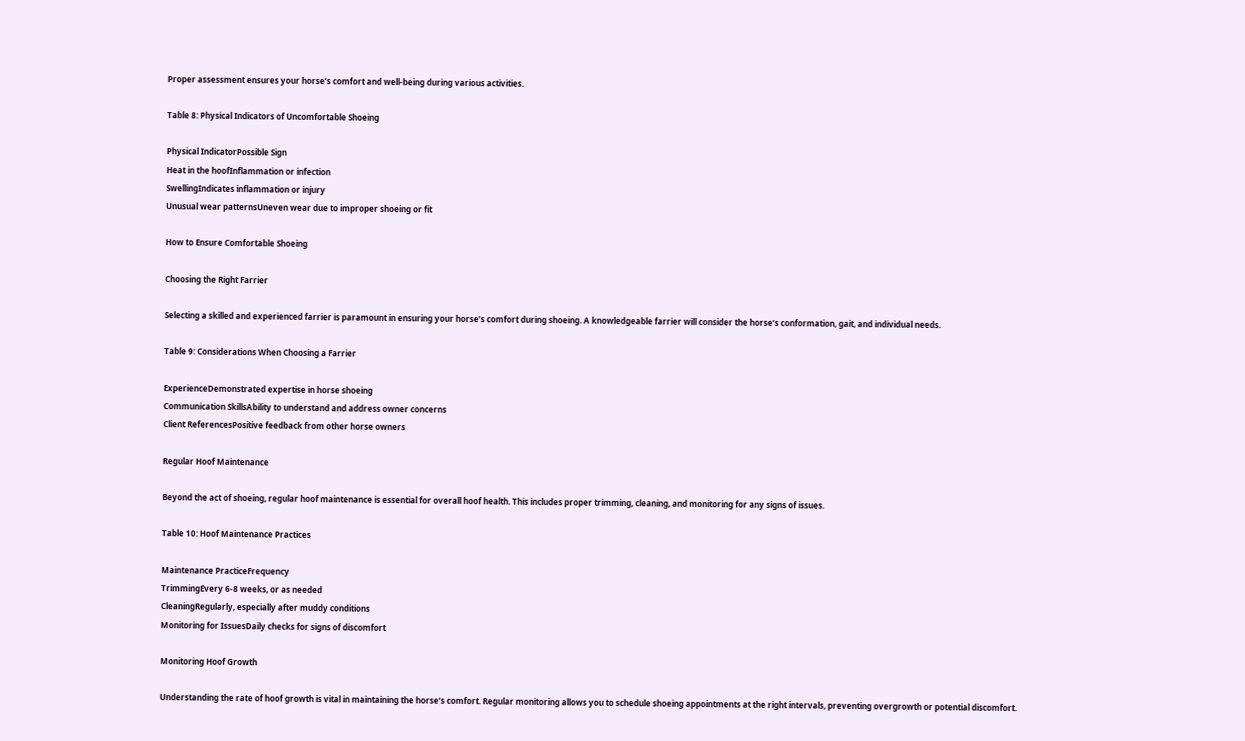Proper assessment ensures your horse’s comfort and well-being during various activities.

Table 8: Physical Indicators of Uncomfortable Shoeing

Physical IndicatorPossible Sign
Heat in the hoofInflammation or infection
SwellingIndicates inflammation or injury
Unusual wear patternsUneven wear due to improper shoeing or fit

How to Ensure Comfortable Shoeing

Choosing the Right Farrier

Selecting a skilled and experienced farrier is paramount in ensuring your horse’s comfort during shoeing. A knowledgeable farrier will consider the horse’s conformation, gait, and individual needs.

Table 9: Considerations When Choosing a Farrier

ExperienceDemonstrated expertise in horse shoeing
Communication SkillsAbility to understand and address owner concerns
Client ReferencesPositive feedback from other horse owners

Regular Hoof Maintenance

Beyond the act of shoeing, regular hoof maintenance is essential for overall hoof health. This includes proper trimming, cleaning, and monitoring for any signs of issues.

Table 10: Hoof Maintenance Practices

Maintenance PracticeFrequency
TrimmingEvery 6-8 weeks, or as needed
CleaningRegularly, especially after muddy conditions
Monitoring for IssuesDaily checks for signs of discomfort

Monitoring Hoof Growth

Understanding the rate of hoof growth is vital in maintaining the horse’s comfort. Regular monitoring allows you to schedule shoeing appointments at the right intervals, preventing overgrowth or potential discomfort.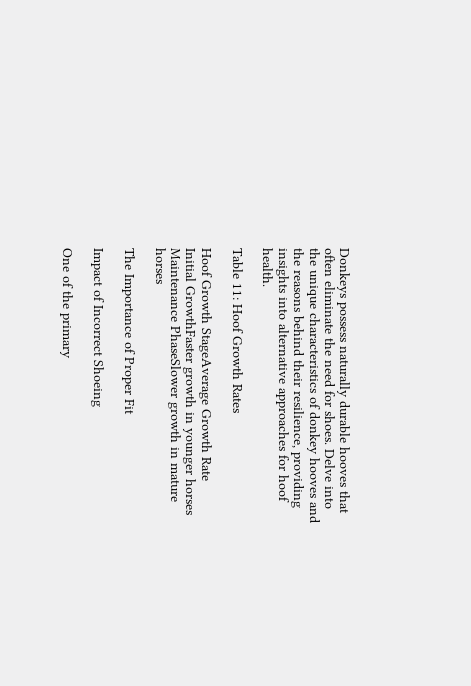Donkeys possess naturally durable hooves that often eliminate the need for shoes. Delve into the unique characteristics of donkey hooves and the reasons behind their resilience, providing insights into alternative approaches for hoof health.

Table 11: Hoof Growth Rates

Hoof Growth StageAverage Growth Rate
Initial GrowthFaster growth in younger horses
Maintenance PhaseSlower growth in mature horses

The Importance of Proper Fit

Impact of Incorrect Shoeing

One of the primary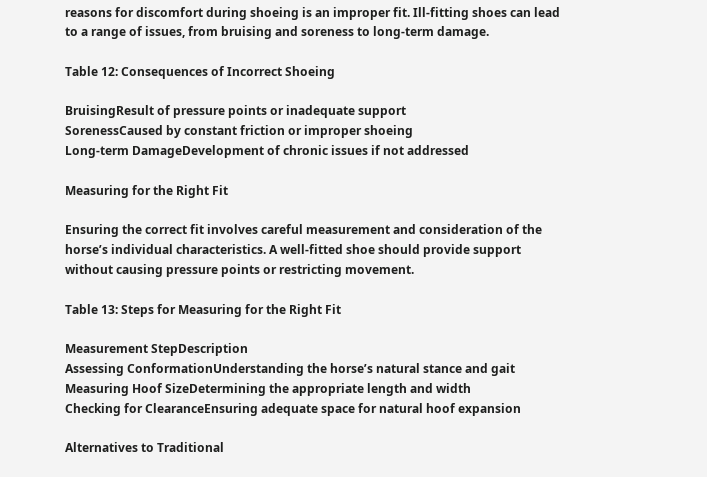reasons for discomfort during shoeing is an improper fit. Ill-fitting shoes can lead to a range of issues, from bruising and soreness to long-term damage.

Table 12: Consequences of Incorrect Shoeing

BruisingResult of pressure points or inadequate support
SorenessCaused by constant friction or improper shoeing
Long-term DamageDevelopment of chronic issues if not addressed

Measuring for the Right Fit

Ensuring the correct fit involves careful measurement and consideration of the horse’s individual characteristics. A well-fitted shoe should provide support without causing pressure points or restricting movement.

Table 13: Steps for Measuring for the Right Fit

Measurement StepDescription
Assessing ConformationUnderstanding the horse’s natural stance and gait
Measuring Hoof SizeDetermining the appropriate length and width
Checking for ClearanceEnsuring adequate space for natural hoof expansion

Alternatives to Traditional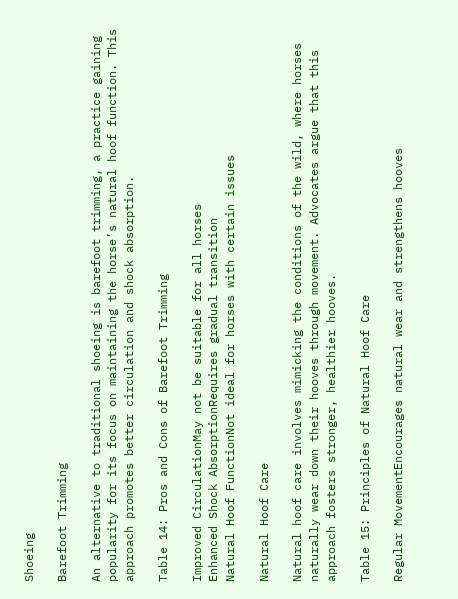Shoeing

Barefoot Trimming

An alternative to traditional shoeing is barefoot trimming, a practice gaining popularity for its focus on maintaining the horse’s natural hoof function. This approach promotes better circulation and shock absorption.

Table 14: Pros and Cons of Barefoot Trimming

Improved CirculationMay not be suitable for all horses
Enhanced Shock AbsorptionRequires gradual transition
Natural Hoof FunctionNot ideal for horses with certain issues

Natural Hoof Care

Natural hoof care involves mimicking the conditions of the wild, where horses naturally wear down their hooves through movement. Advocates argue that this approach fosters stronger, healthier hooves.

Table 15: Principles of Natural Hoof Care

Regular MovementEncourages natural wear and strengthens hooves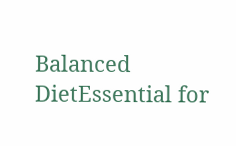Balanced DietEssential for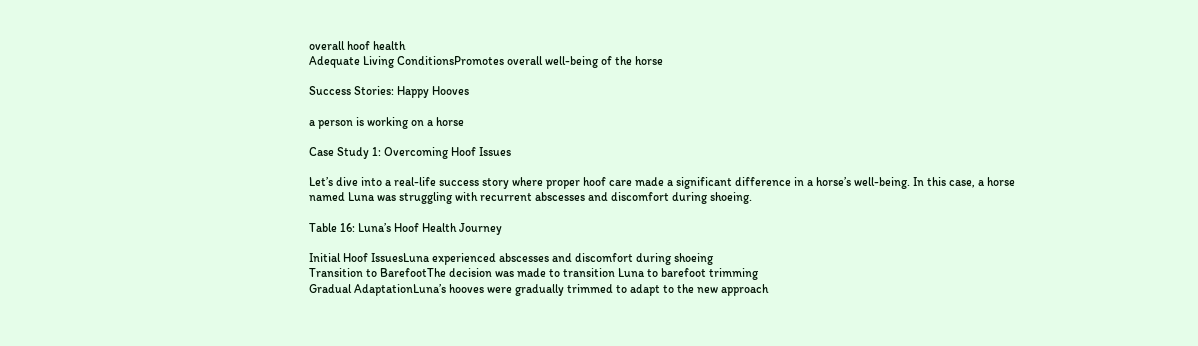overall hoof health
Adequate Living ConditionsPromotes overall well-being of the horse

Success Stories: Happy Hooves

a person is working on a horse

Case Study 1: Overcoming Hoof Issues

Let’s dive into a real-life success story where proper hoof care made a significant difference in a horse’s well-being. In this case, a horse named Luna was struggling with recurrent abscesses and discomfort during shoeing.

Table 16: Luna’s Hoof Health Journey

Initial Hoof IssuesLuna experienced abscesses and discomfort during shoeing
Transition to BarefootThe decision was made to transition Luna to barefoot trimming
Gradual AdaptationLuna’s hooves were gradually trimmed to adapt to the new approach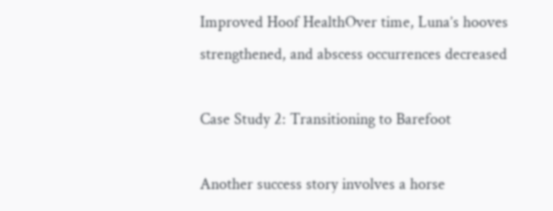Improved Hoof HealthOver time, Luna’s hooves strengthened, and abscess occurrences decreased

Case Study 2: Transitioning to Barefoot

Another success story involves a horse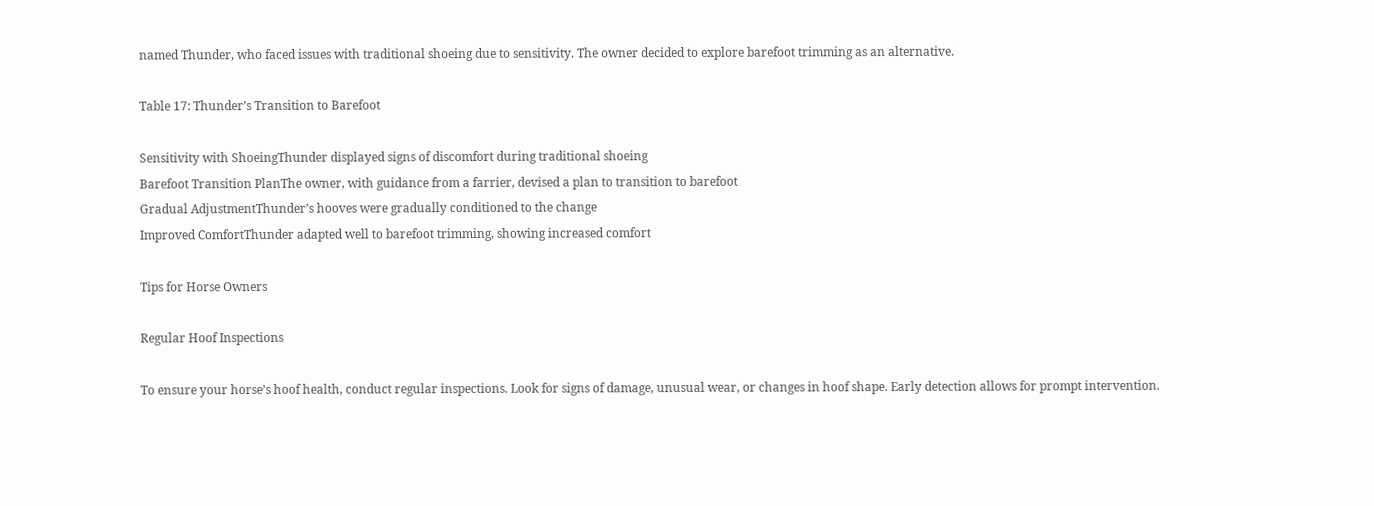named Thunder, who faced issues with traditional shoeing due to sensitivity. The owner decided to explore barefoot trimming as an alternative.

Table 17: Thunder’s Transition to Barefoot

Sensitivity with ShoeingThunder displayed signs of discomfort during traditional shoeing
Barefoot Transition PlanThe owner, with guidance from a farrier, devised a plan to transition to barefoot
Gradual AdjustmentThunder’s hooves were gradually conditioned to the change
Improved ComfortThunder adapted well to barefoot trimming, showing increased comfort

Tips for Horse Owners

Regular Hoof Inspections

To ensure your horse’s hoof health, conduct regular inspections. Look for signs of damage, unusual wear, or changes in hoof shape. Early detection allows for prompt intervention.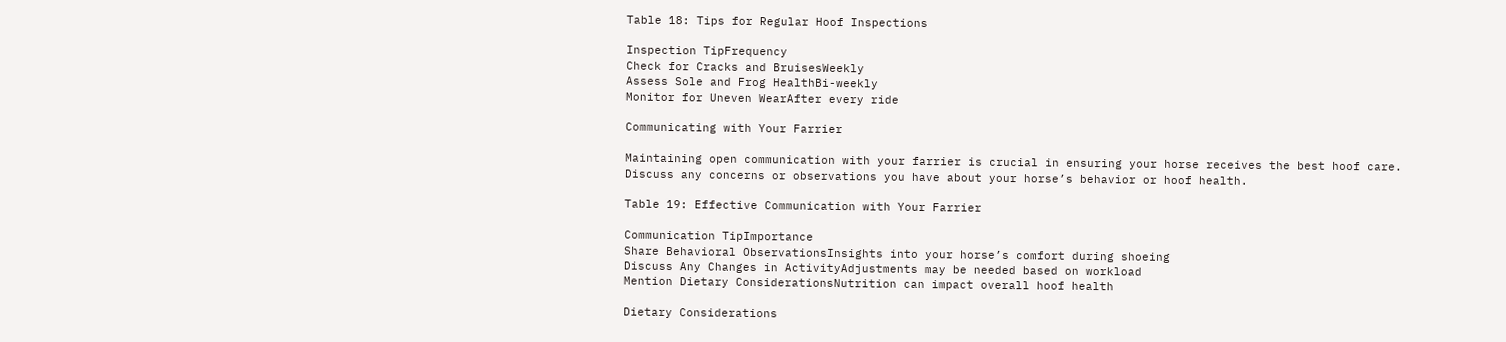Table 18: Tips for Regular Hoof Inspections

Inspection TipFrequency
Check for Cracks and BruisesWeekly
Assess Sole and Frog HealthBi-weekly
Monitor for Uneven WearAfter every ride

Communicating with Your Farrier

Maintaining open communication with your farrier is crucial in ensuring your horse receives the best hoof care. Discuss any concerns or observations you have about your horse’s behavior or hoof health.

Table 19: Effective Communication with Your Farrier

Communication TipImportance
Share Behavioral ObservationsInsights into your horse’s comfort during shoeing
Discuss Any Changes in ActivityAdjustments may be needed based on workload
Mention Dietary ConsiderationsNutrition can impact overall hoof health

Dietary Considerations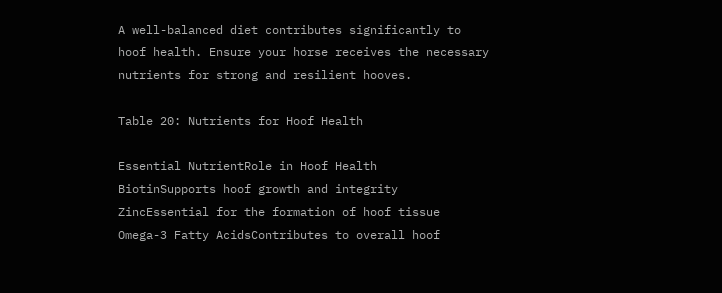A well-balanced diet contributes significantly to hoof health. Ensure your horse receives the necessary nutrients for strong and resilient hooves.

Table 20: Nutrients for Hoof Health

Essential NutrientRole in Hoof Health
BiotinSupports hoof growth and integrity
ZincEssential for the formation of hoof tissue
Omega-3 Fatty AcidsContributes to overall hoof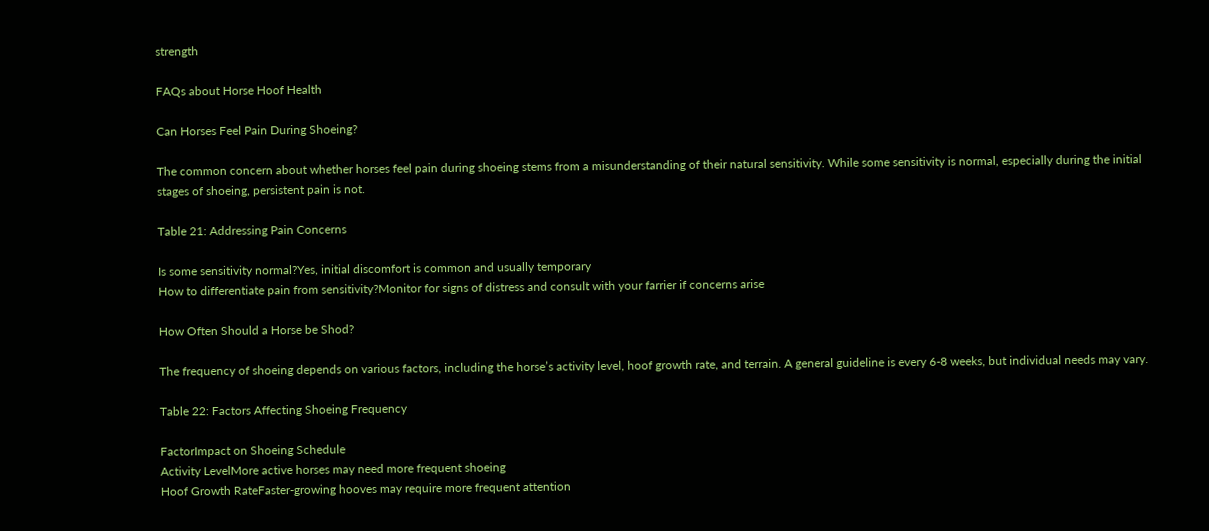strength

FAQs about Horse Hoof Health

Can Horses Feel Pain During Shoeing?

The common concern about whether horses feel pain during shoeing stems from a misunderstanding of their natural sensitivity. While some sensitivity is normal, especially during the initial stages of shoeing, persistent pain is not.

Table 21: Addressing Pain Concerns

Is some sensitivity normal?Yes, initial discomfort is common and usually temporary
How to differentiate pain from sensitivity?Monitor for signs of distress and consult with your farrier if concerns arise

How Often Should a Horse be Shod?

The frequency of shoeing depends on various factors, including the horse’s activity level, hoof growth rate, and terrain. A general guideline is every 6-8 weeks, but individual needs may vary.

Table 22: Factors Affecting Shoeing Frequency

FactorImpact on Shoeing Schedule
Activity LevelMore active horses may need more frequent shoeing
Hoof Growth RateFaster-growing hooves may require more frequent attention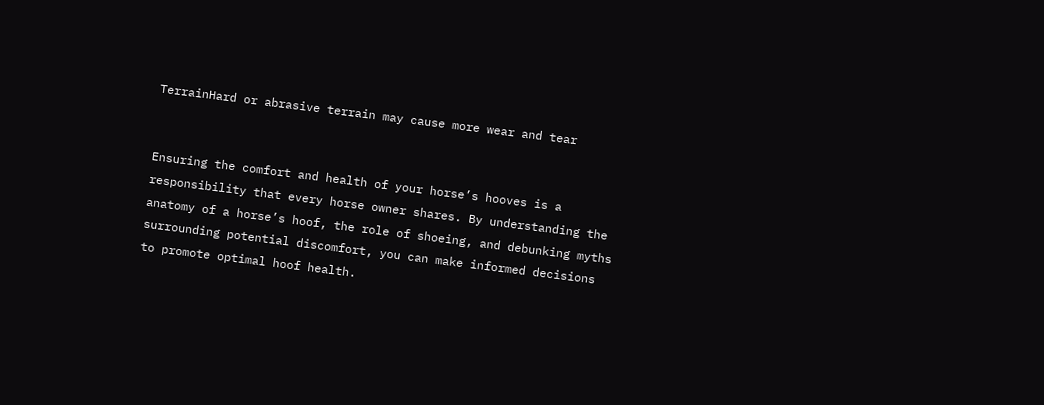TerrainHard or abrasive terrain may cause more wear and tear


Ensuring the comfort and health of your horse’s hooves is a responsibility that every horse owner shares. By understanding the anatomy of a horse’s hoof, the role of shoeing, and debunking myths surrounding potential discomfort, you can make informed decisions to promote optimal hoof health.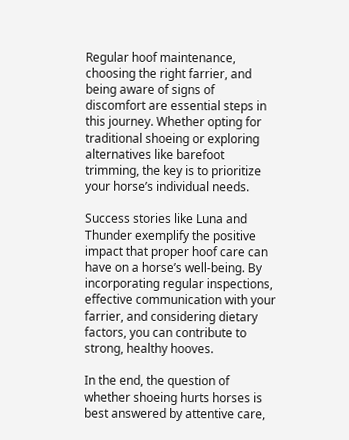Regular hoof maintenance, choosing the right farrier, and being aware of signs of discomfort are essential steps in this journey. Whether opting for traditional shoeing or exploring alternatives like barefoot trimming, the key is to prioritize your horse’s individual needs.

Success stories like Luna and Thunder exemplify the positive impact that proper hoof care can have on a horse’s well-being. By incorporating regular inspections, effective communication with your farrier, and considering dietary factors, you can contribute to strong, healthy hooves.

In the end, the question of whether shoeing hurts horses is best answered by attentive care,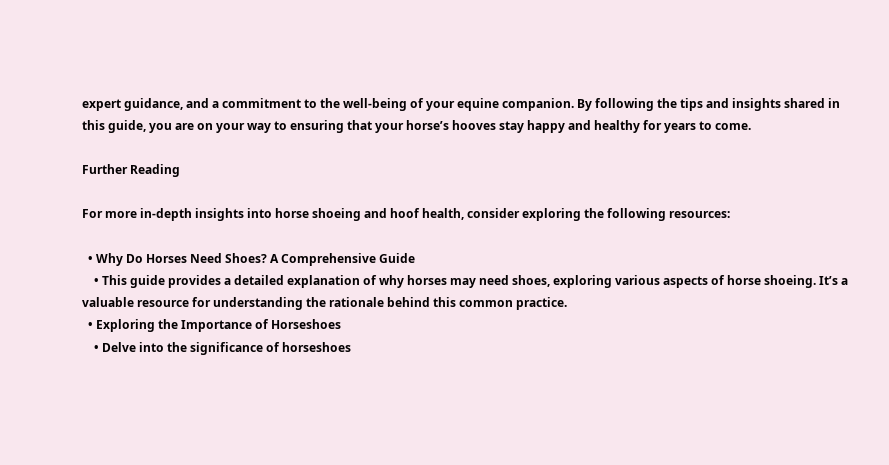expert guidance, and a commitment to the well-being of your equine companion. By following the tips and insights shared in this guide, you are on your way to ensuring that your horse’s hooves stay happy and healthy for years to come.

Further Reading

For more in-depth insights into horse shoeing and hoof health, consider exploring the following resources:

  • Why Do Horses Need Shoes? A Comprehensive Guide
    • This guide provides a detailed explanation of why horses may need shoes, exploring various aspects of horse shoeing. It’s a valuable resource for understanding the rationale behind this common practice.
  • Exploring the Importance of Horseshoes
    • Delve into the significance of horseshoes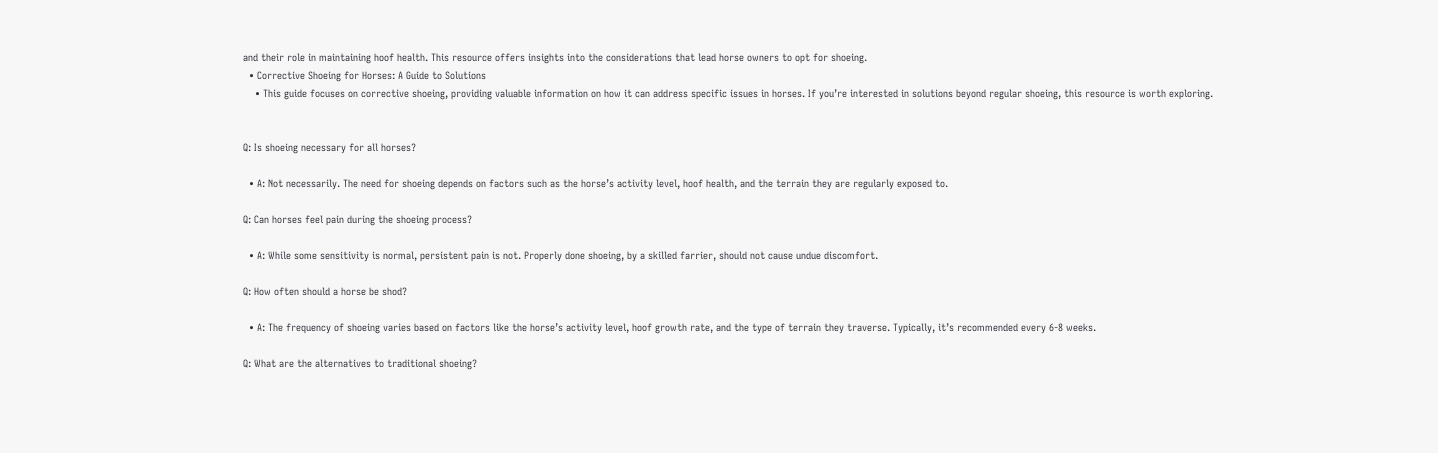and their role in maintaining hoof health. This resource offers insights into the considerations that lead horse owners to opt for shoeing.
  • Corrective Shoeing for Horses: A Guide to Solutions
    • This guide focuses on corrective shoeing, providing valuable information on how it can address specific issues in horses. If you’re interested in solutions beyond regular shoeing, this resource is worth exploring.


Q: Is shoeing necessary for all horses?

  • A: Not necessarily. The need for shoeing depends on factors such as the horse’s activity level, hoof health, and the terrain they are regularly exposed to.

Q: Can horses feel pain during the shoeing process?

  • A: While some sensitivity is normal, persistent pain is not. Properly done shoeing, by a skilled farrier, should not cause undue discomfort.

Q: How often should a horse be shod?

  • A: The frequency of shoeing varies based on factors like the horse’s activity level, hoof growth rate, and the type of terrain they traverse. Typically, it’s recommended every 6-8 weeks.

Q: What are the alternatives to traditional shoeing?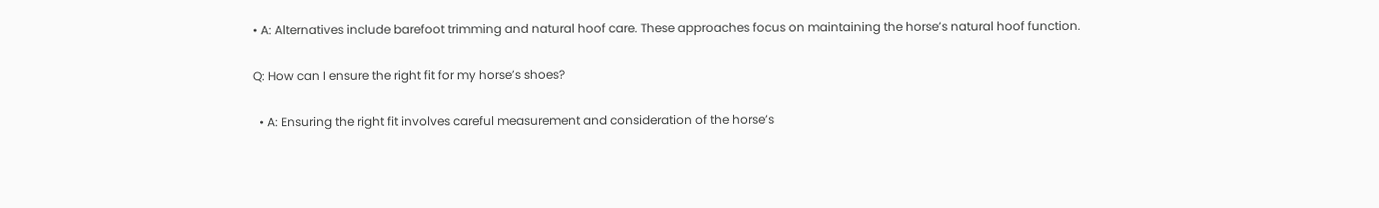• A: Alternatives include barefoot trimming and natural hoof care. These approaches focus on maintaining the horse’s natural hoof function.

Q: How can I ensure the right fit for my horse’s shoes?

  • A: Ensuring the right fit involves careful measurement and consideration of the horse’s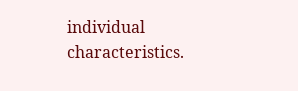individual characteristics.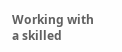Working with a skilled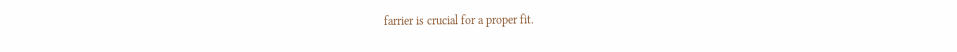farrier is crucial for a proper fit.